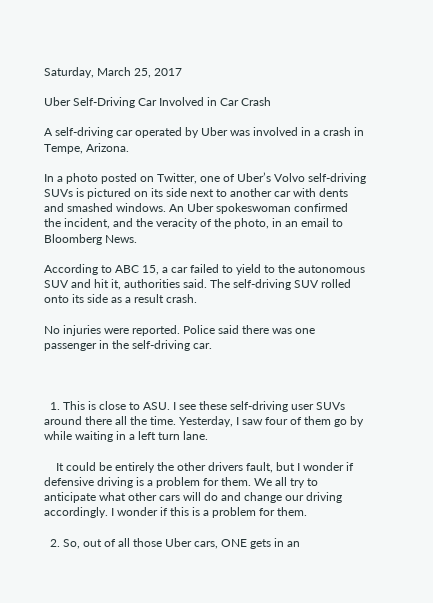Saturday, March 25, 2017

Uber Self-Driving Car Involved in Car Crash

A self-driving car operated by Uber was involved in a crash in Tempe, Arizona.

In a photo posted on Twitter, one of Uber’s Volvo self-driving SUVs is pictured on its side next to another car with dents and smashed windows. An Uber spokeswoman confirmed the incident, and the veracity of the photo, in an email to Bloomberg News.

According to ABC 15, a car failed to yield to the autonomous SUV and hit it, authorities said. The self-driving SUV rolled onto its side as a result crash.

No injuries were reported. Police said there was one passenger in the self-driving car.



  1. This is close to ASU. I see these self-driving user SUVs around there all the time. Yesterday, I saw four of them go by while waiting in a left turn lane.

    It could be entirely the other drivers fault, but I wonder if defensive driving is a problem for them. We all try to anticipate what other cars will do and change our driving accordingly. I wonder if this is a problem for them.

  2. So, out of all those Uber cars, ONE gets in an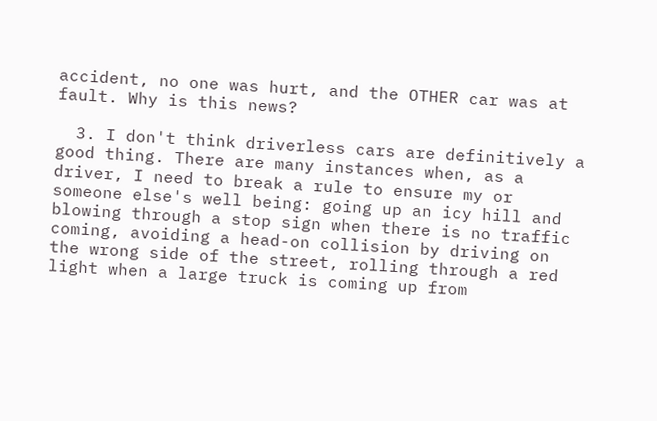accident, no one was hurt, and the OTHER car was at fault. Why is this news?

  3. I don't think driverless cars are definitively a good thing. There are many instances when, as a driver, I need to break a rule to ensure my or someone else's well being: going up an icy hill and blowing through a stop sign when there is no traffic coming, avoiding a head-on collision by driving on the wrong side of the street, rolling through a red light when a large truck is coming up from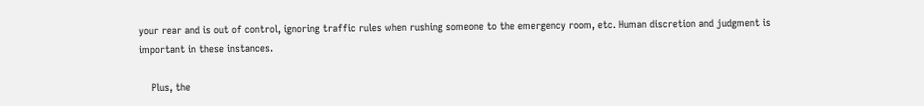your rear and is out of control, ignoring traffic rules when rushing someone to the emergency room, etc. Human discretion and judgment is important in these instances.

    Plus, the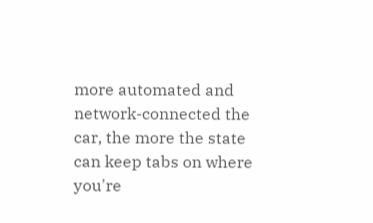more automated and network-connected the car, the more the state can keep tabs on where you're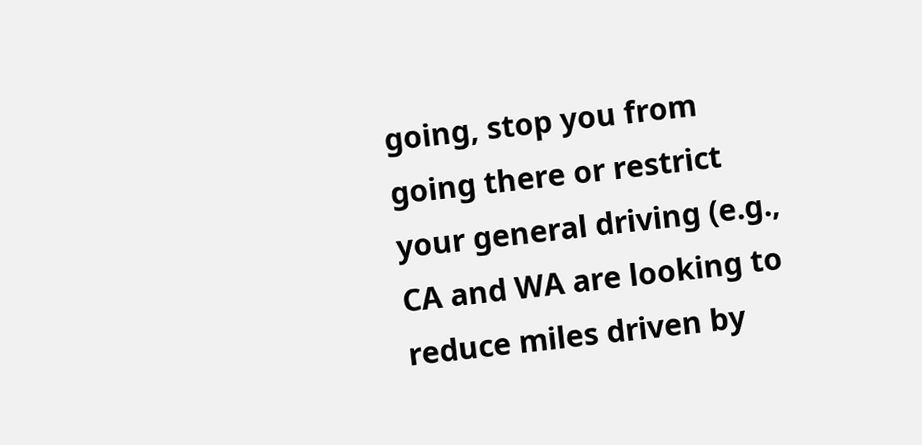going, stop you from going there or restrict your general driving (e.g., CA and WA are looking to reduce miles driven by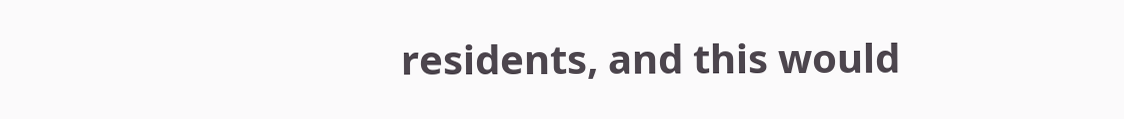residents, and this would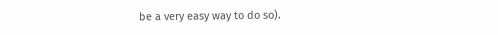be a very easy way to do so).